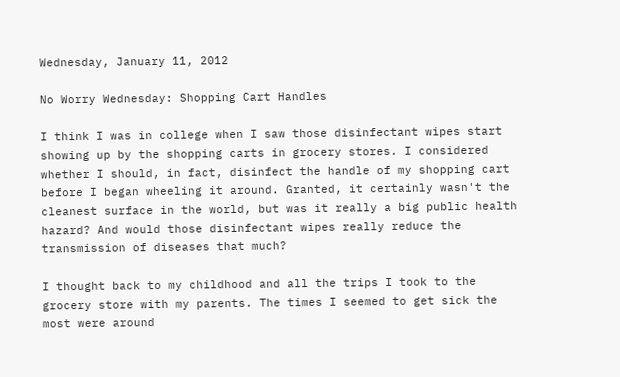Wednesday, January 11, 2012

No Worry Wednesday: Shopping Cart Handles

I think I was in college when I saw those disinfectant wipes start showing up by the shopping carts in grocery stores. I considered whether I should, in fact, disinfect the handle of my shopping cart before I began wheeling it around. Granted, it certainly wasn't the cleanest surface in the world, but was it really a big public health hazard? And would those disinfectant wipes really reduce the transmission of diseases that much?

I thought back to my childhood and all the trips I took to the grocery store with my parents. The times I seemed to get sick the most were around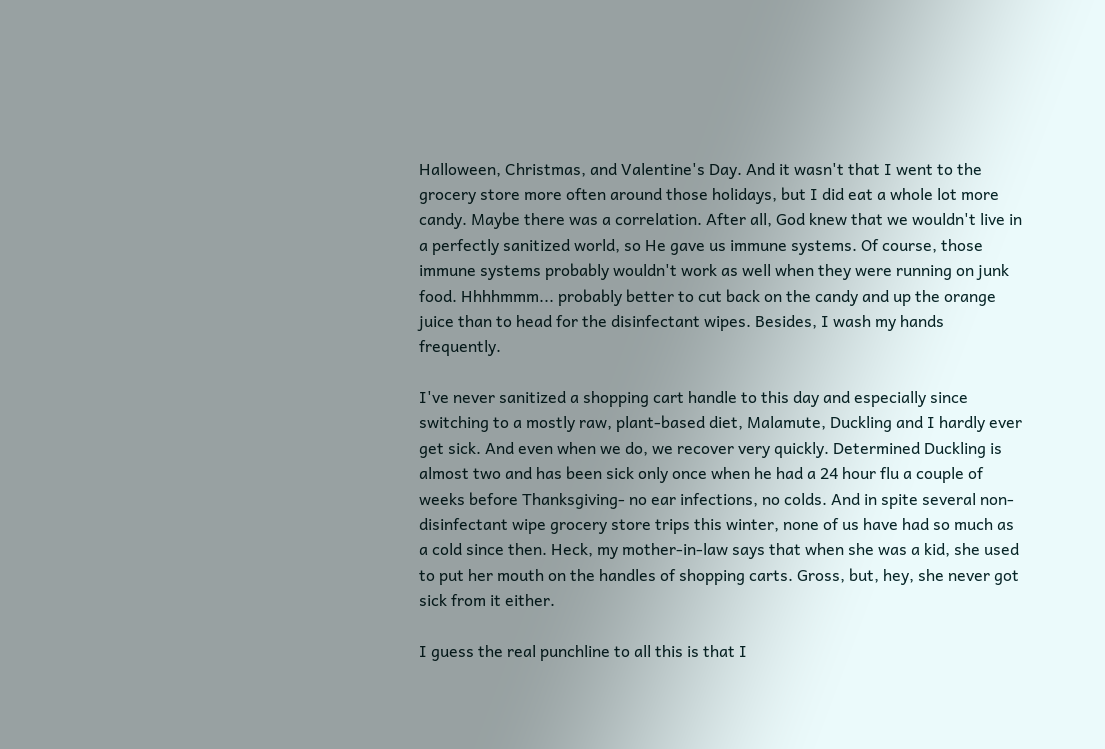Halloween, Christmas, and Valentine's Day. And it wasn't that I went to the grocery store more often around those holidays, but I did eat a whole lot more candy. Maybe there was a correlation. After all, God knew that we wouldn't live in a perfectly sanitized world, so He gave us immune systems. Of course, those immune systems probably wouldn't work as well when they were running on junk food. Hhhhmmm... probably better to cut back on the candy and up the orange juice than to head for the disinfectant wipes. Besides, I wash my hands frequently.

I've never sanitized a shopping cart handle to this day and especially since switching to a mostly raw, plant-based diet, Malamute, Duckling and I hardly ever get sick. And even when we do, we recover very quickly. Determined Duckling is almost two and has been sick only once when he had a 24 hour flu a couple of weeks before Thanksgiving- no ear infections, no colds. And in spite several non-disinfectant wipe grocery store trips this winter, none of us have had so much as a cold since then. Heck, my mother-in-law says that when she was a kid, she used to put her mouth on the handles of shopping carts. Gross, but, hey, she never got sick from it either.

I guess the real punchline to all this is that I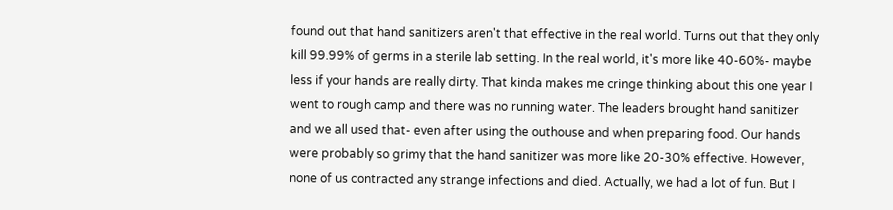found out that hand sanitizers aren't that effective in the real world. Turns out that they only kill 99.99% of germs in a sterile lab setting. In the real world, it's more like 40-60%- maybe less if your hands are really dirty. That kinda makes me cringe thinking about this one year I went to rough camp and there was no running water. The leaders brought hand sanitizer and we all used that- even after using the outhouse and when preparing food. Our hands were probably so grimy that the hand sanitizer was more like 20-30% effective. However, none of us contracted any strange infections and died. Actually, we had a lot of fun. But I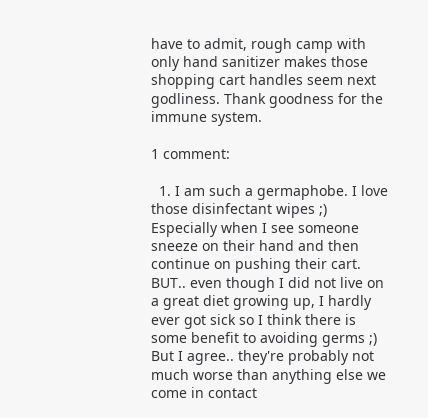have to admit, rough camp with only hand sanitizer makes those shopping cart handles seem next godliness. Thank goodness for the immune system.

1 comment:

  1. I am such a germaphobe. I love those disinfectant wipes ;) Especially when I see someone sneeze on their hand and then continue on pushing their cart. BUT.. even though I did not live on a great diet growing up, I hardly ever got sick so I think there is some benefit to avoiding germs ;) But I agree.. they're probably not much worse than anything else we come in contact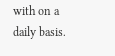with on a daily basis.